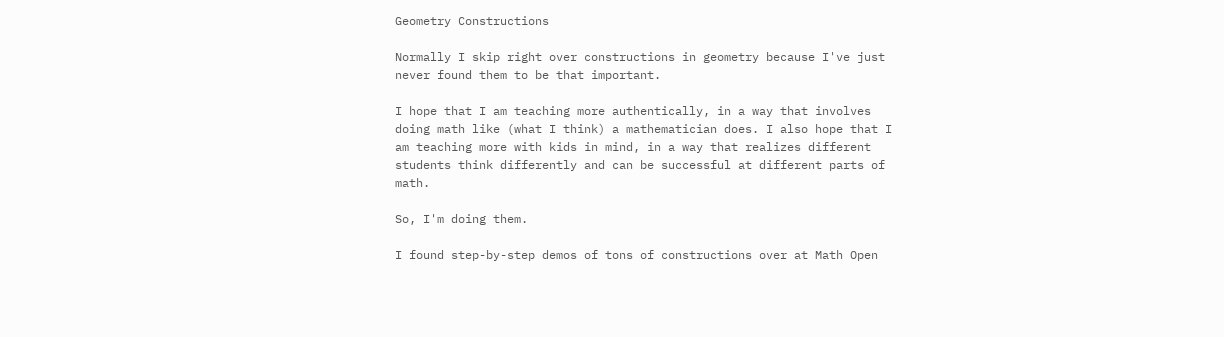Geometry Constructions

Normally I skip right over constructions in geometry because I've just never found them to be that important.

I hope that I am teaching more authentically, in a way that involves doing math like (what I think) a mathematician does. I also hope that I am teaching more with kids in mind, in a way that realizes different students think differently and can be successful at different parts of math.

So, I'm doing them.

I found step-by-step demos of tons of constructions over at Math Open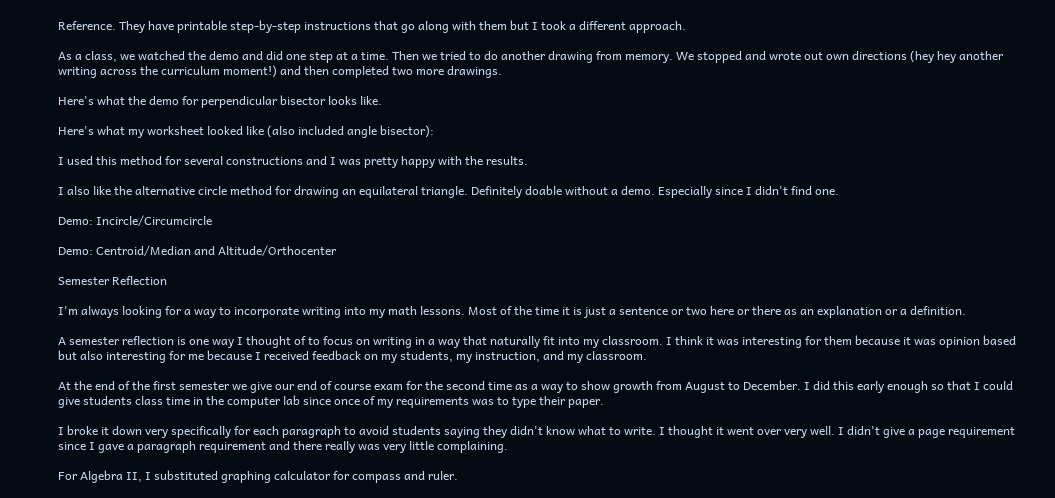Reference. They have printable step-by-step instructions that go along with them but I took a different approach.

As a class, we watched the demo and did one step at a time. Then we tried to do another drawing from memory. We stopped and wrote out own directions (hey hey another writing across the curriculum moment!) and then completed two more drawings.

Here's what the demo for perpendicular bisector looks like.

Here's what my worksheet looked like (also included angle bisector):

I used this method for several constructions and I was pretty happy with the results.

I also like the alternative circle method for drawing an equilateral triangle. Definitely doable without a demo. Especially since I didn't find one.

Demo: Incircle/Circumcircle

Demo: Centroid/Median and Altitude/Orthocenter

Semester Reflection

I'm always looking for a way to incorporate writing into my math lessons. Most of the time it is just a sentence or two here or there as an explanation or a definition.

A semester reflection is one way I thought of to focus on writing in a way that naturally fit into my classroom. I think it was interesting for them because it was opinion based but also interesting for me because I received feedback on my students, my instruction, and my classroom.

At the end of the first semester we give our end of course exam for the second time as a way to show growth from August to December. I did this early enough so that I could give students class time in the computer lab since once of my requirements was to type their paper.

I broke it down very specifically for each paragraph to avoid students saying they didn't know what to write. I thought it went over very well. I didn't give a page requirement since I gave a paragraph requirement and there really was very little complaining.

For Algebra II, I substituted graphing calculator for compass and ruler.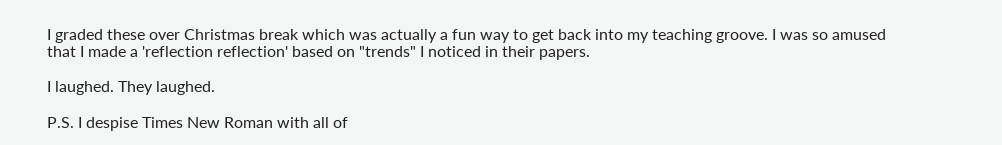I graded these over Christmas break which was actually a fun way to get back into my teaching groove. I was so amused that I made a 'reflection reflection' based on "trends" I noticed in their papers.

I laughed. They laughed.

P.S. I despise Times New Roman with all of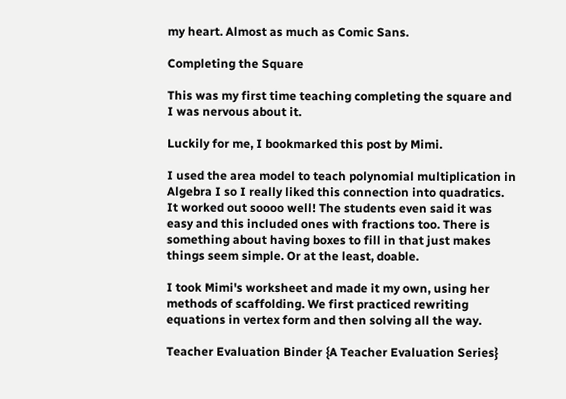my heart. Almost as much as Comic Sans.

Completing the Square

This was my first time teaching completing the square and I was nervous about it.

Luckily for me, I bookmarked this post by Mimi.

I used the area model to teach polynomial multiplication in Algebra I so I really liked this connection into quadratics. It worked out soooo well! The students even said it was easy and this included ones with fractions too. There is something about having boxes to fill in that just makes things seem simple. Or at the least, doable.

I took Mimi's worksheet and made it my own, using her methods of scaffolding. We first practiced rewriting equations in vertex form and then solving all the way.

Teacher Evaluation Binder {A Teacher Evaluation Series}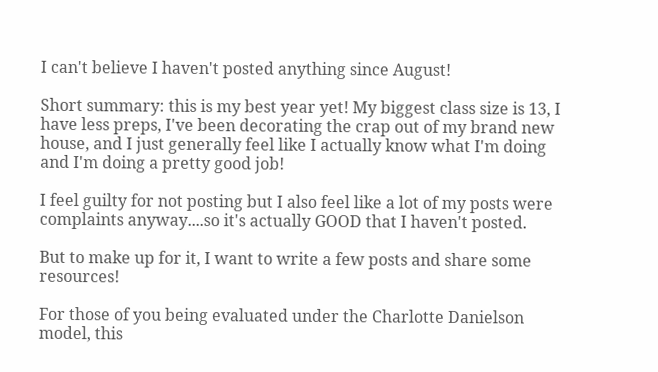I can't believe I haven't posted anything since August!

Short summary: this is my best year yet! My biggest class size is 13, I have less preps, I've been decorating the crap out of my brand new house, and I just generally feel like I actually know what I'm doing and I'm doing a pretty good job!

I feel guilty for not posting but I also feel like a lot of my posts were complaints anyway....so it's actually GOOD that I haven't posted.

But to make up for it, I want to write a few posts and share some resources!

For those of you being evaluated under the Charlotte Danielson model, this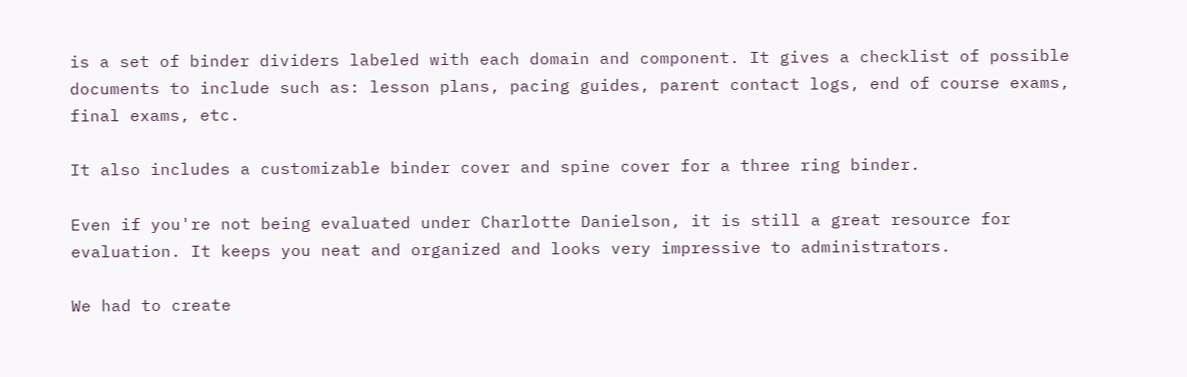is a set of binder dividers labeled with each domain and component. It gives a checklist of possible documents to include such as: lesson plans, pacing guides, parent contact logs, end of course exams, final exams, etc.

It also includes a customizable binder cover and spine cover for a three ring binder.

Even if you're not being evaluated under Charlotte Danielson, it is still a great resource for evaluation. It keeps you neat and organized and looks very impressive to administrators.

We had to create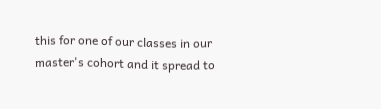this for one of our classes in our master's cohort and it spread to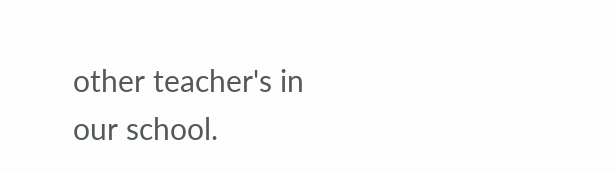other teacher's in our school.